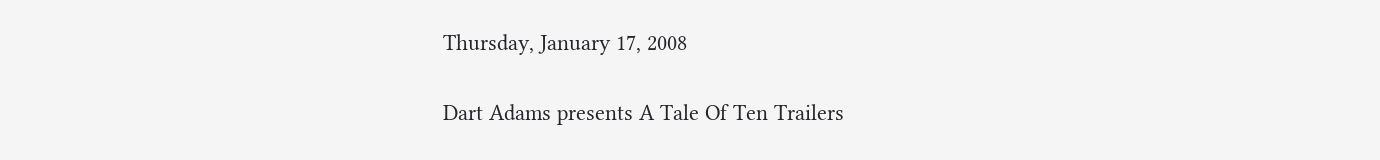Thursday, January 17, 2008

Dart Adams presents A Tale Of Ten Trailers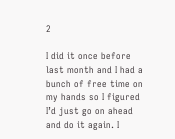2

I did it once before last month and I had a bunch of free time on my hands so I figured I’d just go on ahead and do it again. I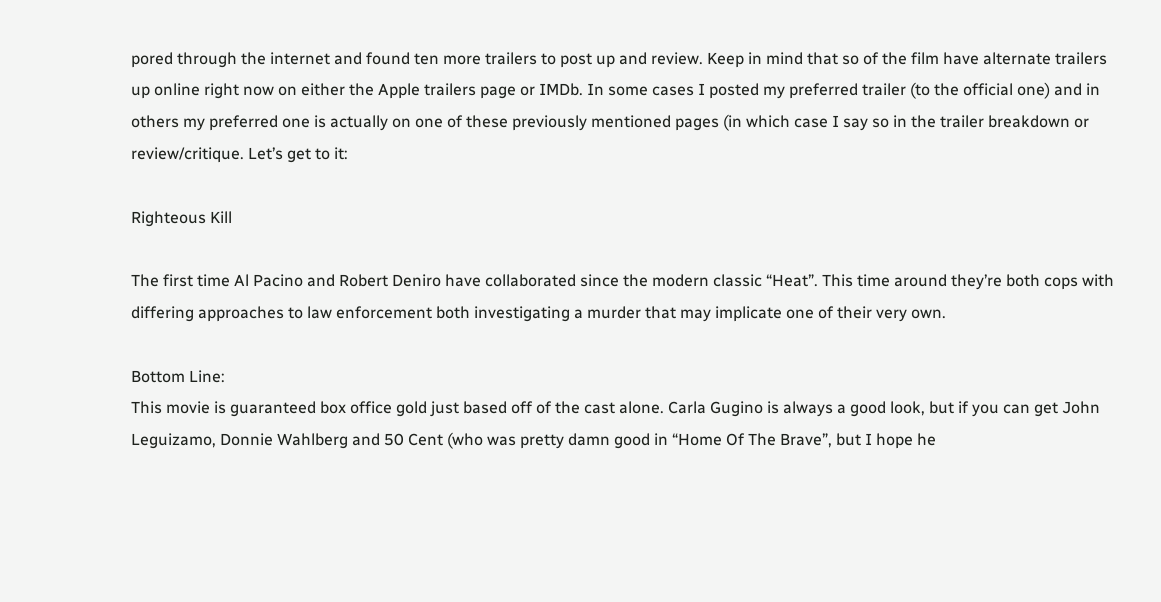pored through the internet and found ten more trailers to post up and review. Keep in mind that so of the film have alternate trailers up online right now on either the Apple trailers page or IMDb. In some cases I posted my preferred trailer (to the official one) and in others my preferred one is actually on one of these previously mentioned pages (in which case I say so in the trailer breakdown or review/critique. Let’s get to it:

Righteous Kill

The first time Al Pacino and Robert Deniro have collaborated since the modern classic “Heat”. This time around they’re both cops with differing approaches to law enforcement both investigating a murder that may implicate one of their very own.

Bottom Line:
This movie is guaranteed box office gold just based off of the cast alone. Carla Gugino is always a good look, but if you can get John Leguizamo, Donnie Wahlberg and 50 Cent (who was pretty damn good in “Home Of The Brave”, but I hope he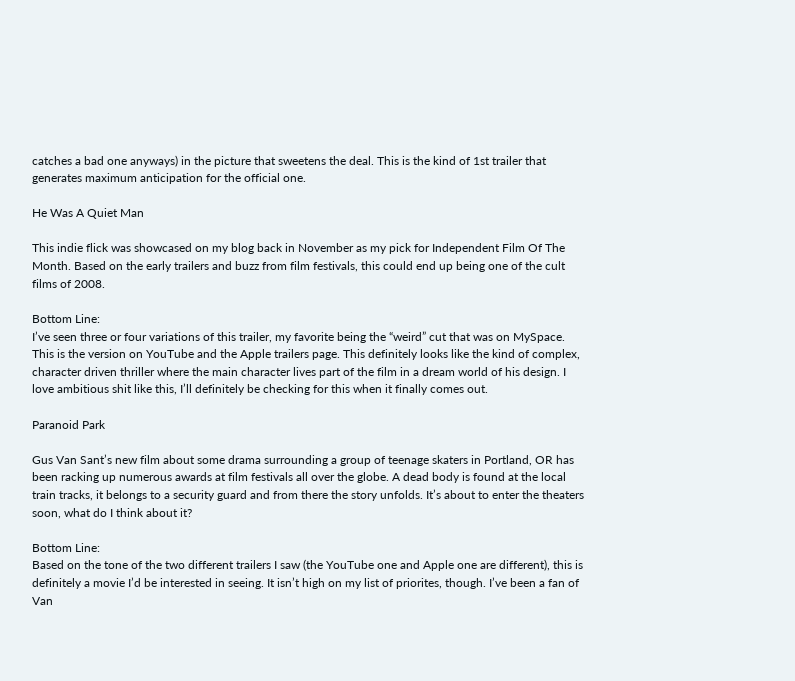catches a bad one anyways) in the picture that sweetens the deal. This is the kind of 1st trailer that generates maximum anticipation for the official one.

He Was A Quiet Man

This indie flick was showcased on my blog back in November as my pick for Independent Film Of The Month. Based on the early trailers and buzz from film festivals, this could end up being one of the cult films of 2008.

Bottom Line:
I’ve seen three or four variations of this trailer, my favorite being the “weird” cut that was on MySpace. This is the version on YouTube and the Apple trailers page. This definitely looks like the kind of complex, character driven thriller where the main character lives part of the film in a dream world of his design. I love ambitious shit like this, I’ll definitely be checking for this when it finally comes out.

Paranoid Park

Gus Van Sant’s new film about some drama surrounding a group of teenage skaters in Portland, OR has been racking up numerous awards at film festivals all over the globe. A dead body is found at the local train tracks, it belongs to a security guard and from there the story unfolds. It’s about to enter the theaters soon, what do I think about it?

Bottom Line:
Based on the tone of the two different trailers I saw (the YouTube one and Apple one are different), this is definitely a movie I’d be interested in seeing. It isn’t high on my list of priorites, though. I’ve been a fan of Van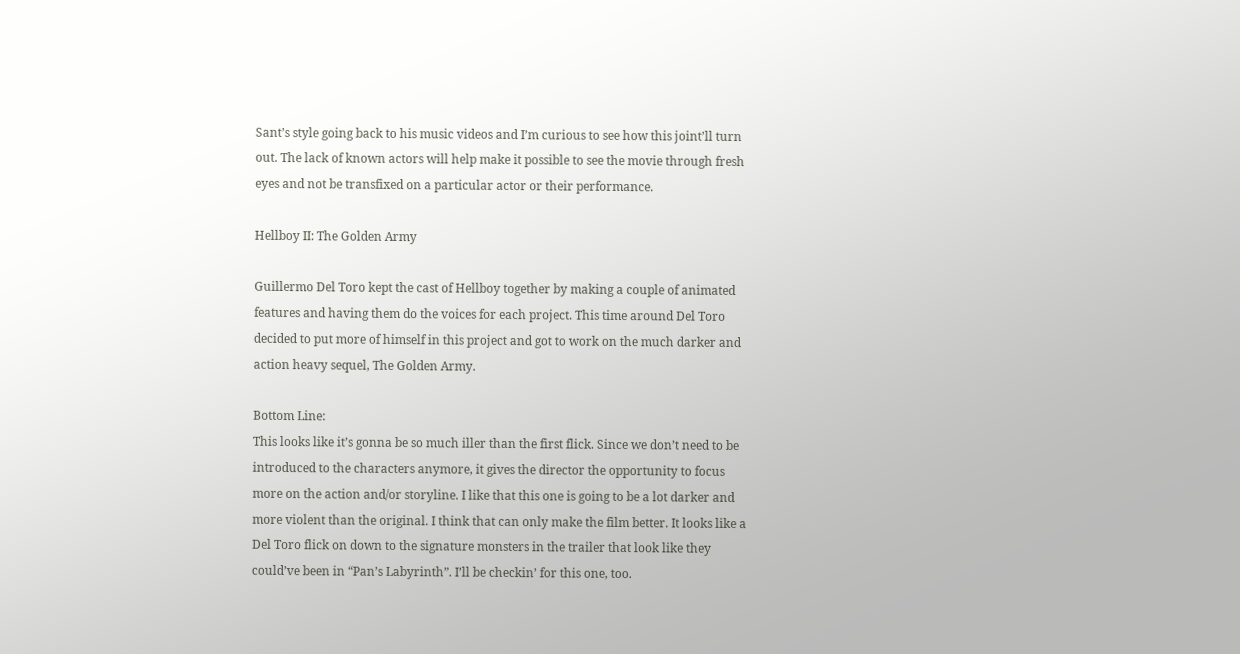Sant’s style going back to his music videos and I’m curious to see how this joint’ll turn out. The lack of known actors will help make it possible to see the movie through fresh eyes and not be transfixed on a particular actor or their performance.

Hellboy II: The Golden Army

Guillermo Del Toro kept the cast of Hellboy together by making a couple of animated features and having them do the voices for each project. This time around Del Toro decided to put more of himself in this project and got to work on the much darker and action heavy sequel, The Golden Army.

Bottom Line:
This looks like it’s gonna be so much iller than the first flick. Since we don’t need to be introduced to the characters anymore, it gives the director the opportunity to focus more on the action and/or storyline. I like that this one is going to be a lot darker and more violent than the original. I think that can only make the film better. It looks like a Del Toro flick on down to the signature monsters in the trailer that look like they could’ve been in “Pan’s Labyrinth”. I’ll be checkin’ for this one, too.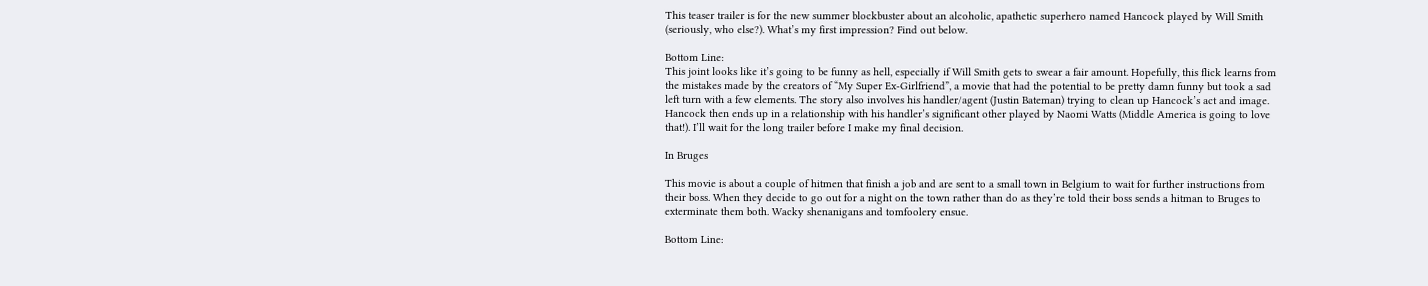This teaser trailer is for the new summer blockbuster about an alcoholic, apathetic superhero named Hancock played by Will Smith (seriously, who else?). What’s my first impression? Find out below.

Bottom Line:
This joint looks like it’s going to be funny as hell, especially if Will Smith gets to swear a fair amount. Hopefully, this flick learns from the mistakes made by the creators of “My Super Ex-Girlfriend”, a movie that had the potential to be pretty damn funny but took a sad left turn with a few elements. The story also involves his handler/agent (Justin Bateman) trying to clean up Hancock’s act and image. Hancock then ends up in a relationship with his handler’s significant other played by Naomi Watts (Middle America is going to love that!). I’ll wait for the long trailer before I make my final decision.

In Bruges

This movie is about a couple of hitmen that finish a job and are sent to a small town in Belgium to wait for further instructions from their boss. When they decide to go out for a night on the town rather than do as they’re told their boss sends a hitman to Bruges to exterminate them both. Wacky shenanigans and tomfoolery ensue.

Bottom Line: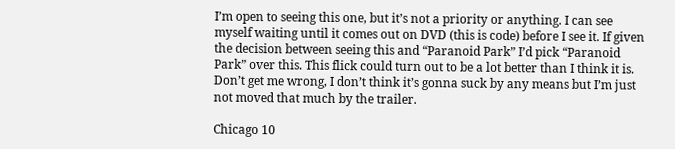I’m open to seeing this one, but it’s not a priority or anything. I can see myself waiting until it comes out on DVD (this is code) before I see it. If given the decision between seeing this and “Paranoid Park” I’d pick “Paranoid Park” over this. This flick could turn out to be a lot better than I think it is. Don’t get me wrong, I don’t think it’s gonna suck by any means but I’m just not moved that much by the trailer.

Chicago 10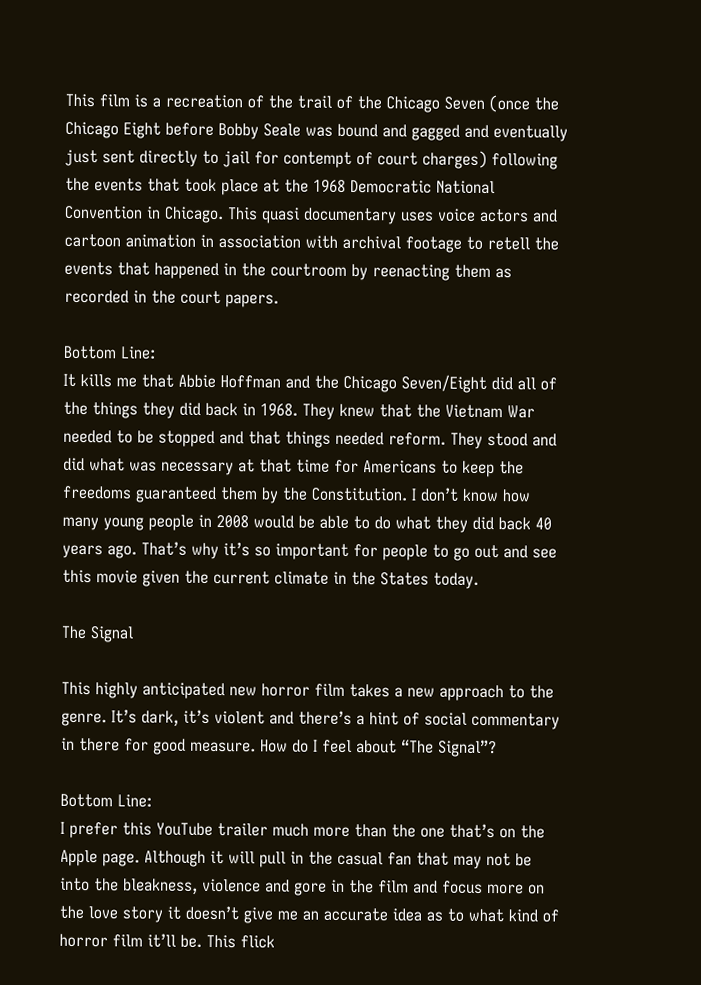This film is a recreation of the trail of the Chicago Seven (once the Chicago Eight before Bobby Seale was bound and gagged and eventually just sent directly to jail for contempt of court charges) following the events that took place at the 1968 Democratic National Convention in Chicago. This quasi documentary uses voice actors and cartoon animation in association with archival footage to retell the events that happened in the courtroom by reenacting them as recorded in the court papers.

Bottom Line:
It kills me that Abbie Hoffman and the Chicago Seven/Eight did all of the things they did back in 1968. They knew that the Vietnam War needed to be stopped and that things needed reform. They stood and did what was necessary at that time for Americans to keep the freedoms guaranteed them by the Constitution. I don’t know how many young people in 2008 would be able to do what they did back 40 years ago. That’s why it’s so important for people to go out and see this movie given the current climate in the States today.

The Signal

This highly anticipated new horror film takes a new approach to the genre. It’s dark, it’s violent and there’s a hint of social commentary in there for good measure. How do I feel about “The Signal”?

Bottom Line:
I prefer this YouTube trailer much more than the one that’s on the Apple page. Although it will pull in the casual fan that may not be into the bleakness, violence and gore in the film and focus more on the love story it doesn’t give me an accurate idea as to what kind of horror film it’ll be. This flick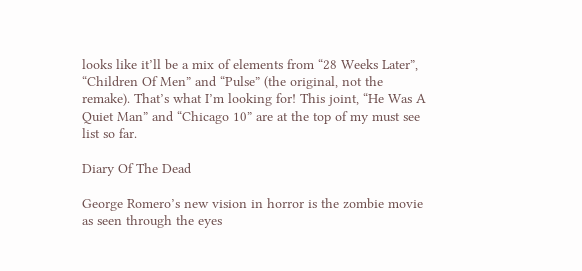looks like it’ll be a mix of elements from “28 Weeks Later”, “Children Of Men” and “Pulse” (the original, not the remake). That’s what I’m looking for! This joint, “He Was A Quiet Man” and “Chicago 10” are at the top of my must see list so far.

Diary Of The Dead

George Romero’s new vision in horror is the zombie movie as seen through the eyes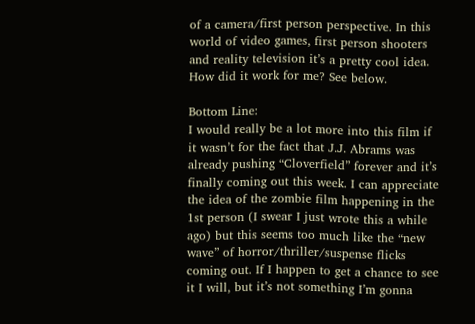of a camera/first person perspective. In this world of video games, first person shooters and reality television it’s a pretty cool idea. How did it work for me? See below.

Bottom Line:
I would really be a lot more into this film if it wasn’t for the fact that J.J. Abrams was already pushing “Cloverfield” forever and it’s finally coming out this week. I can appreciate the idea of the zombie film happening in the 1st person (I swear I just wrote this a while ago) but this seems too much like the “new wave” of horror/thriller/suspense flicks coming out. If I happen to get a chance to see it I will, but it’s not something I’m gonna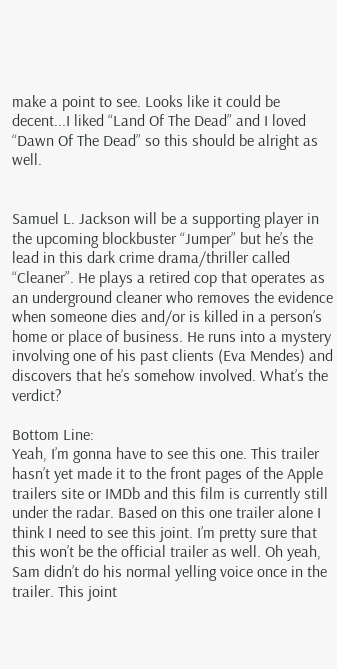make a point to see. Looks like it could be decent...I liked “Land Of The Dead” and I loved “Dawn Of The Dead” so this should be alright as well.


Samuel L. Jackson will be a supporting player in the upcoming blockbuster “Jumper” but he’s the lead in this dark crime drama/thriller called “Cleaner”. He plays a retired cop that operates as an underground cleaner who removes the evidence when someone dies and/or is killed in a person’s home or place of business. He runs into a mystery involving one of his past clients (Eva Mendes) and discovers that he’s somehow involved. What’s the verdict?

Bottom Line:
Yeah, I’m gonna have to see this one. This trailer hasn’t yet made it to the front pages of the Apple trailers site or IMDb and this film is currently still under the radar. Based on this one trailer alone I think I need to see this joint. I’m pretty sure that this won’t be the official trailer as well. Oh yeah, Sam didn’t do his normal yelling voice once in the trailer. This joint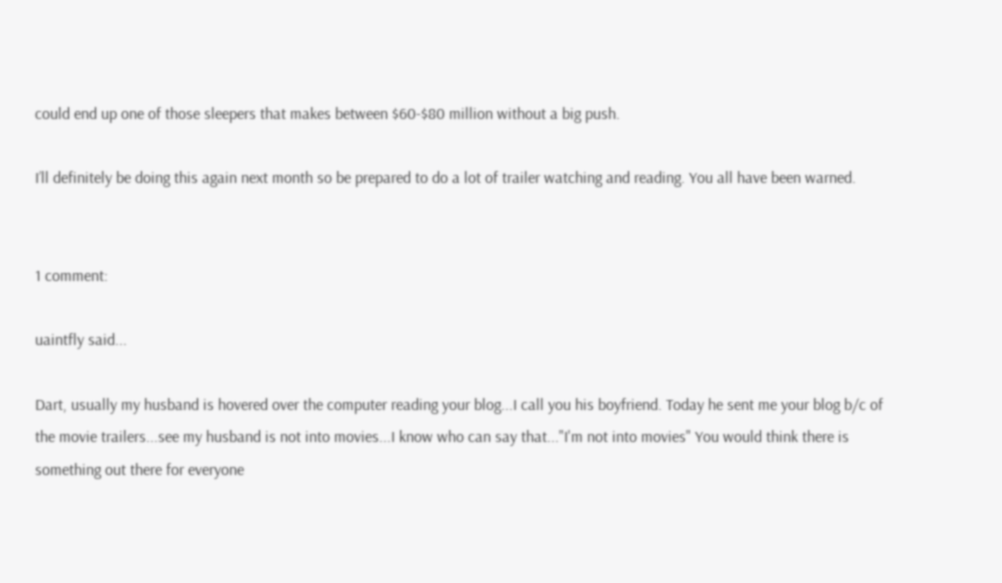could end up one of those sleepers that makes between $60-$80 million without a big push.

I’ll definitely be doing this again next month so be prepared to do a lot of trailer watching and reading. You all have been warned.


1 comment:

uaintfly said...

Dart, usually my husband is hovered over the computer reading your blog...I call you his boyfriend. Today he sent me your blog b/c of the movie trailers...see my husband is not into movies...I know who can say that..."I'm not into movies" You would think there is something out there for everyone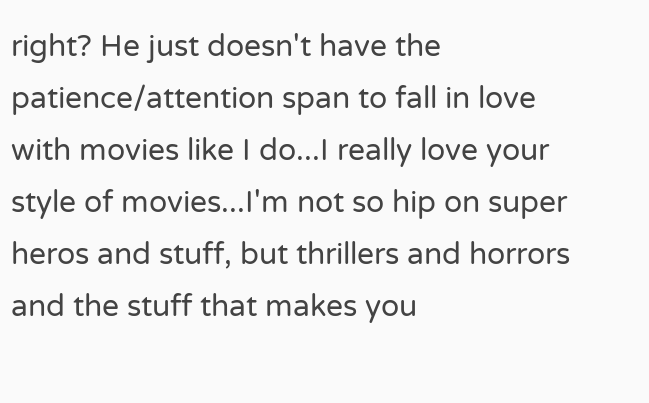right? He just doesn't have the patience/attention span to fall in love with movies like I do...I really love your style of movies...I'm not so hip on super heros and stuff, but thrillers and horrors and the stuff that makes you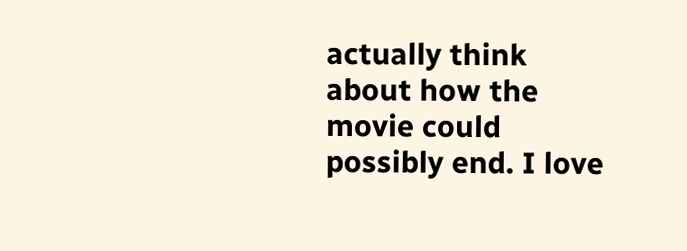actually think about how the movie could possibly end. I love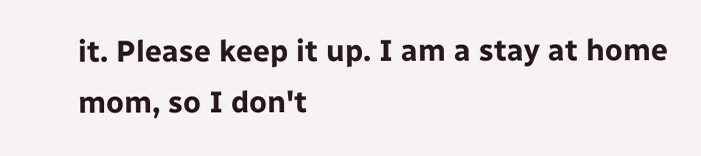it. Please keep it up. I am a stay at home mom, so I don't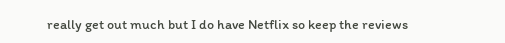really get out much but I do have Netflix so keep the reviews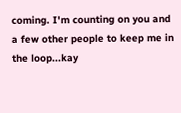coming. I'm counting on you and a few other people to keep me in the loop...kay